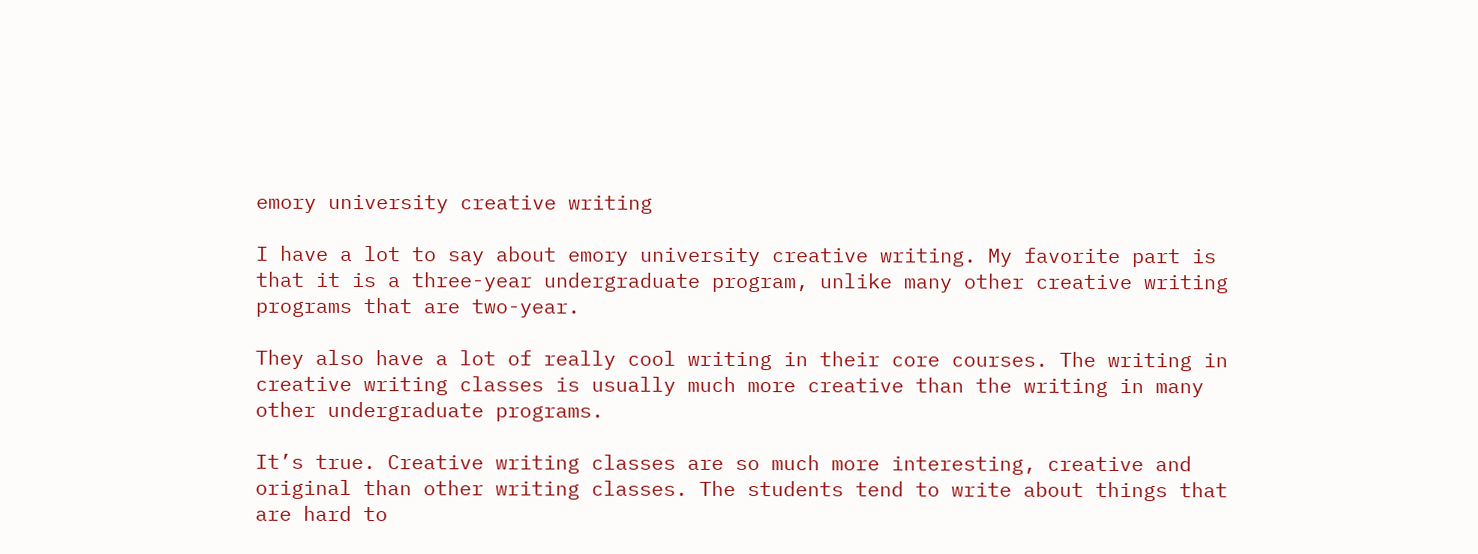emory university creative writing

I have a lot to say about emory university creative writing. My favorite part is that it is a three-year undergraduate program, unlike many other creative writing programs that are two-year.

They also have a lot of really cool writing in their core courses. The writing in creative writing classes is usually much more creative than the writing in many other undergraduate programs.

It’s true. Creative writing classes are so much more interesting, creative and original than other writing classes. The students tend to write about things that are hard to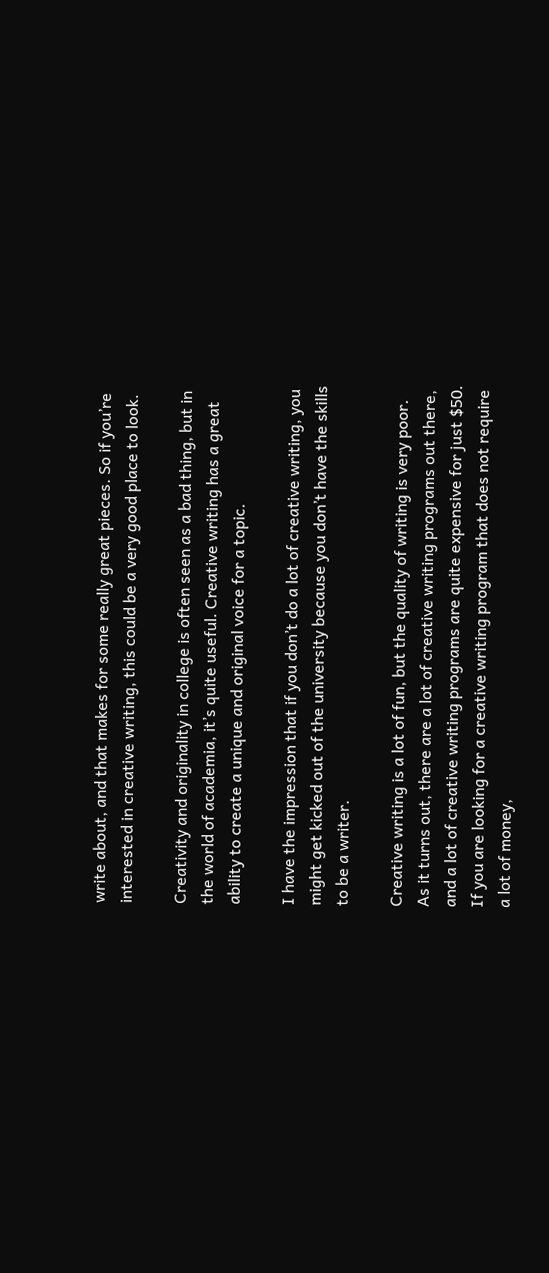write about, and that makes for some really great pieces. So if you’re interested in creative writing, this could be a very good place to look.

Creativity and originality in college is often seen as a bad thing, but in the world of academia, it’s quite useful. Creative writing has a great ability to create a unique and original voice for a topic.

I have the impression that if you don’t do a lot of creative writing, you might get kicked out of the university because you don’t have the skills to be a writer.

Creative writing is a lot of fun, but the quality of writing is very poor. As it turns out, there are a lot of creative writing programs out there, and a lot of creative writing programs are quite expensive for just $50. If you are looking for a creative writing program that does not require a lot of money,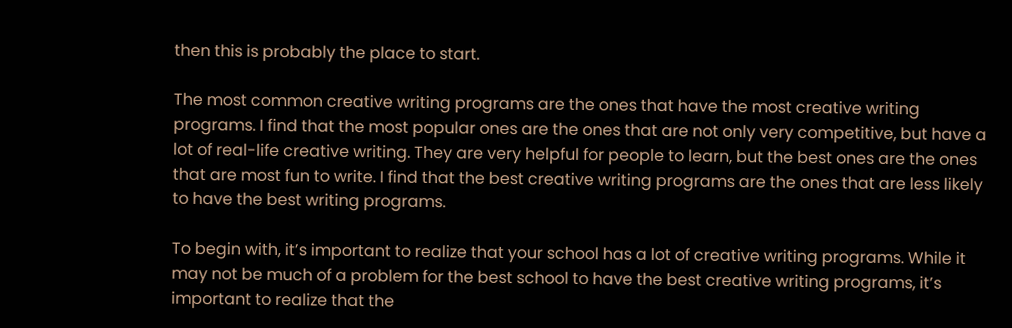then this is probably the place to start.

The most common creative writing programs are the ones that have the most creative writing programs. I find that the most popular ones are the ones that are not only very competitive, but have a lot of real-life creative writing. They are very helpful for people to learn, but the best ones are the ones that are most fun to write. I find that the best creative writing programs are the ones that are less likely to have the best writing programs.

To begin with, it’s important to realize that your school has a lot of creative writing programs. While it may not be much of a problem for the best school to have the best creative writing programs, it’s important to realize that the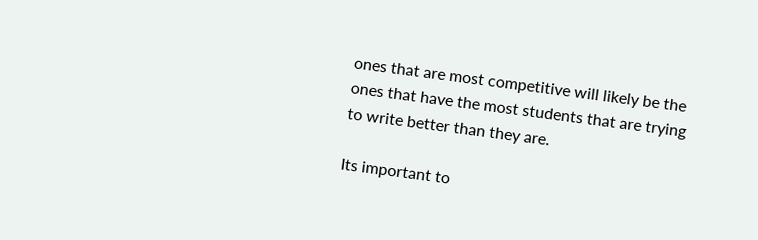ones that are most competitive will likely be the ones that have the most students that are trying to write better than they are.

Its important to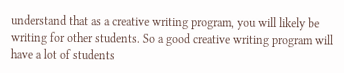understand that as a creative writing program, you will likely be writing for other students. So a good creative writing program will have a lot of students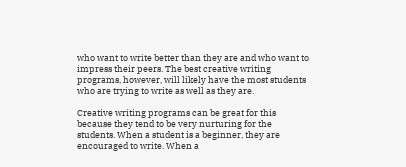who want to write better than they are and who want to impress their peers. The best creative writing programs, however, will likely have the most students who are trying to write as well as they are.

Creative writing programs can be great for this because they tend to be very nurturing for the students. When a student is a beginner, they are encouraged to write. When a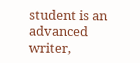student is an advanced writer,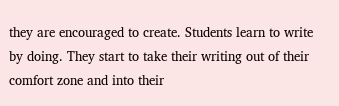they are encouraged to create. Students learn to write by doing. They start to take their writing out of their comfort zone and into their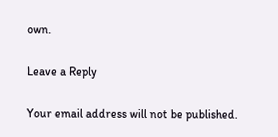own.

Leave a Reply

Your email address will not be published.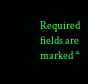Required fields are marked *